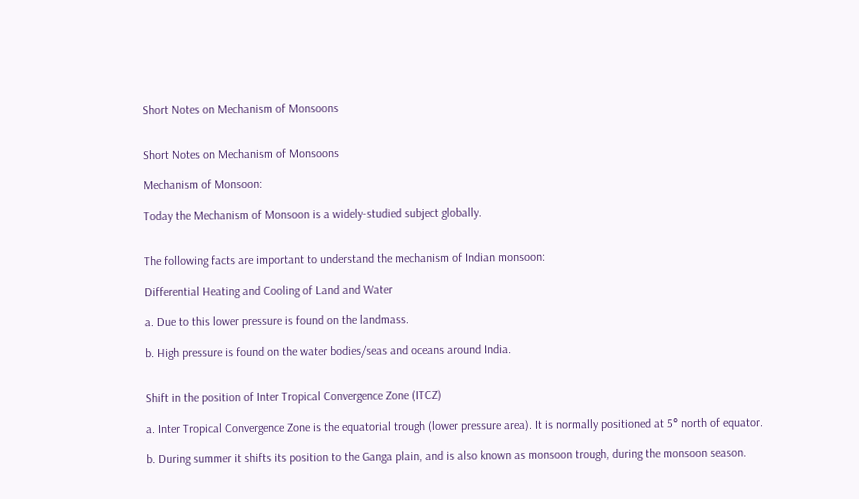Short Notes on Mechanism of Monsoons


Short Notes on Mechanism of Monsoons

Mechanism of Monsoon:

Today the Mechanism of Monsoon is a widely-studied subject globally.


The following facts are important to understand the mechanism of Indian monsoon:

Differential Heating and Cooling of Land and Water

a. Due to this lower pressure is found on the landmass.

b. High pressure is found on the water bodies/seas and oceans around India.


Shift in the position of Inter Tropical Convergence Zone (ITCZ)

a. Inter Tropical Convergence Zone is the equatorial trough (lower pressure area). It is normally positioned at 5° north of equator.

b. During summer it shifts its position to the Ganga plain, and is also known as monsoon trough, during the monsoon season.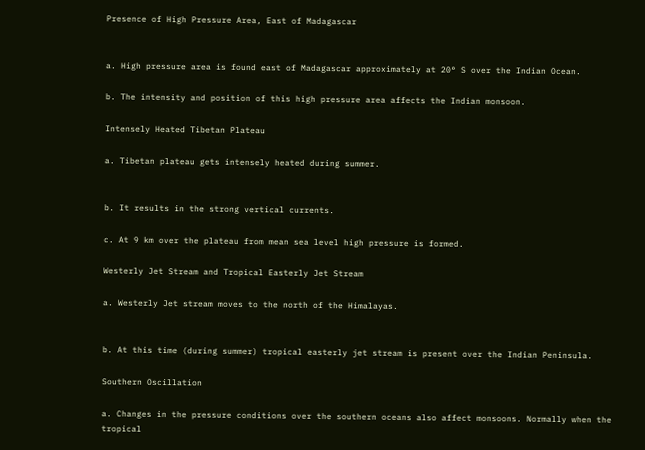Presence of High Pressure Area, East of Madagascar


a. High pressure area is found east of Madagascar approximately at 20° S over the Indian Ocean.

b. The intensity and position of this high pressure area affects the Indian monsoon.

Intensely Heated Tibetan Plateau

a. Tibetan plateau gets intensely heated during summer.


b. It results in the strong vertical currents.

c. At 9 km over the plateau from mean sea level high pressure is formed.

Westerly Jet Stream and Tropical Easterly Jet Stream

a. Westerly Jet stream moves to the north of the Himalayas.


b. At this time (during summer) tropical easterly jet stream is present over the Indian Peninsula.

Southern Oscillation

a. Changes in the pressure conditions over the southern oceans also affect monsoons. Normally when the tropical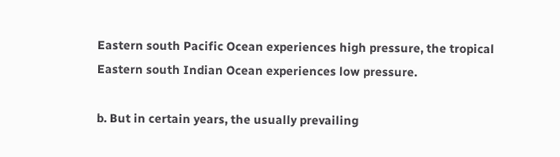Eastern south Pacific Ocean experiences high pressure, the tropical Eastern south Indian Ocean experiences low pressure.

b. But in certain years, the usually prevailing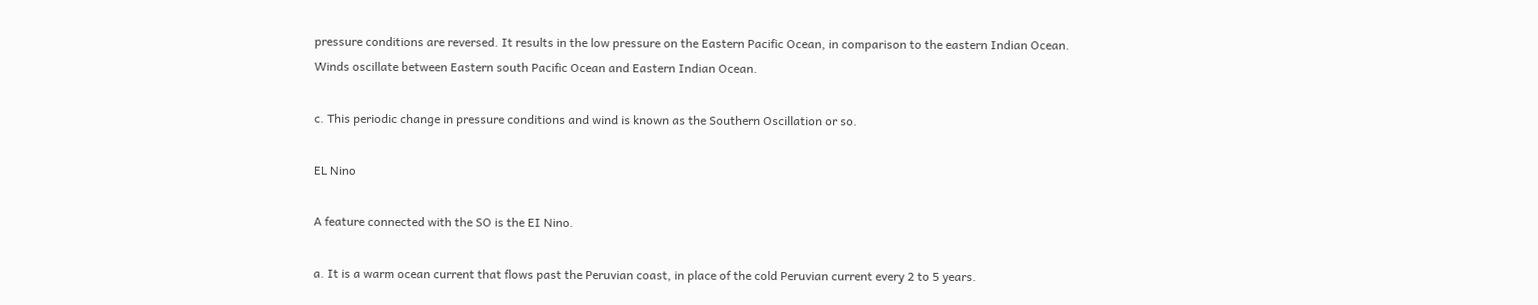pressure conditions are reversed. It results in the low pressure on the Eastern Pacific Ocean, in comparison to the eastern Indian Ocean. Winds oscillate between Eastern south Pacific Ocean and Eastern Indian Ocean.

c. This periodic change in pressure conditions and wind is known as the Southern Oscillation or so.

EL Nino

A feature connected with the SO is the EI Nino.

a. It is a warm ocean current that flows past the Peruvian coast, in place of the cold Peruvian current every 2 to 5 years.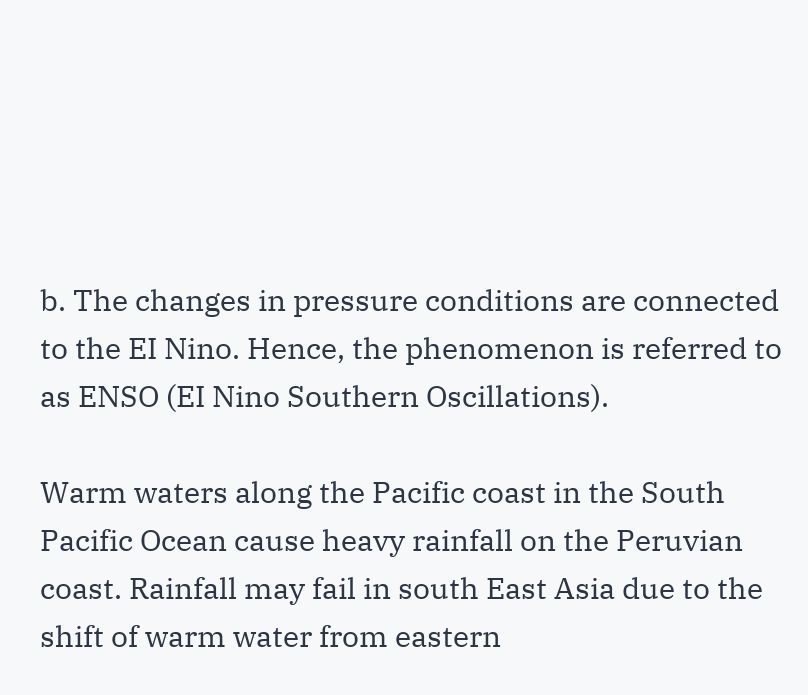b. The changes in pressure conditions are connected to the EI Nino. Hence, the phenomenon is referred to as ENSO (EI Nino Southern Oscillations).

Warm waters along the Pacific coast in the South Pacific Ocean cause heavy rainfall on the Peruvian coast. Rainfall may fail in south East Asia due to the shift of warm water from eastern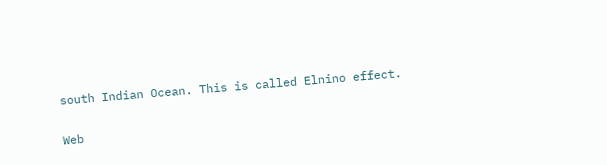south Indian Ocean. This is called Elnino effect.

Web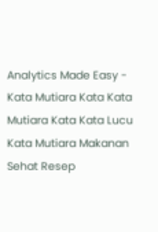Analytics Made Easy -
Kata Mutiara Kata Kata Mutiara Kata Kata Lucu Kata Mutiara Makanan Sehat Resep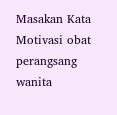Masakan Kata Motivasi obat perangsang wanita